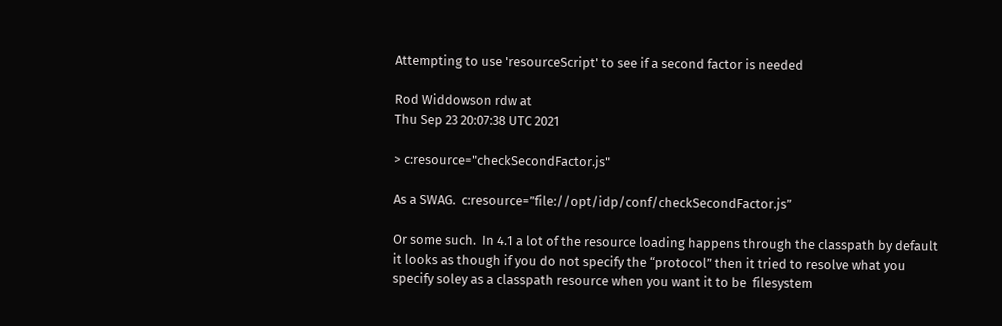Attempting to use 'resourceScript' to see if a second factor is needed

Rod Widdowson rdw at
Thu Sep 23 20:07:38 UTC 2021

> c:resource="checkSecondFactor.js"

As a SWAG.  c:resource=”file://opt/idp/conf/checkSecondFactor.js”

Or some such.  In 4.1 a lot of the resource loading happens through the classpath by default it looks as though if you do not specify the “protocol” then it tried to resolve what you specify soley as a classpath resource when you want it to be  filesystem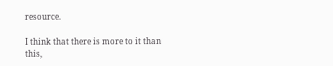resource.

I think that there is more to it than this,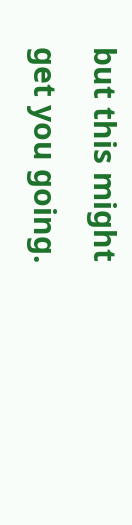but this might get you going.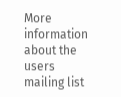More information about the users mailing list